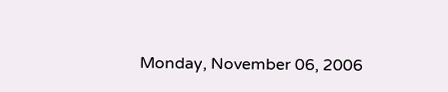Monday, November 06, 2006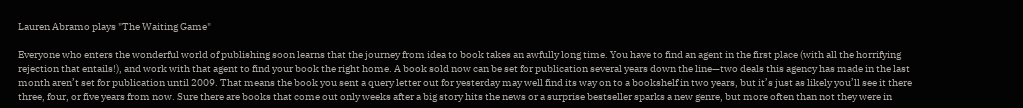Lauren Abramo plays "The Waiting Game"

Everyone who enters the wonderful world of publishing soon learns that the journey from idea to book takes an awfully long time. You have to find an agent in the first place (with all the horrifying rejection that entails!), and work with that agent to find your book the right home. A book sold now can be set for publication several years down the line—two deals this agency has made in the last month aren’t set for publication until 2009. That means the book you sent a query letter out for yesterday may well find its way on to a bookshelf in two years, but it’s just as likely you’ll see it there three, four, or five years from now. Sure there are books that come out only weeks after a big story hits the news or a surprise bestseller sparks a new genre, but more often than not they were in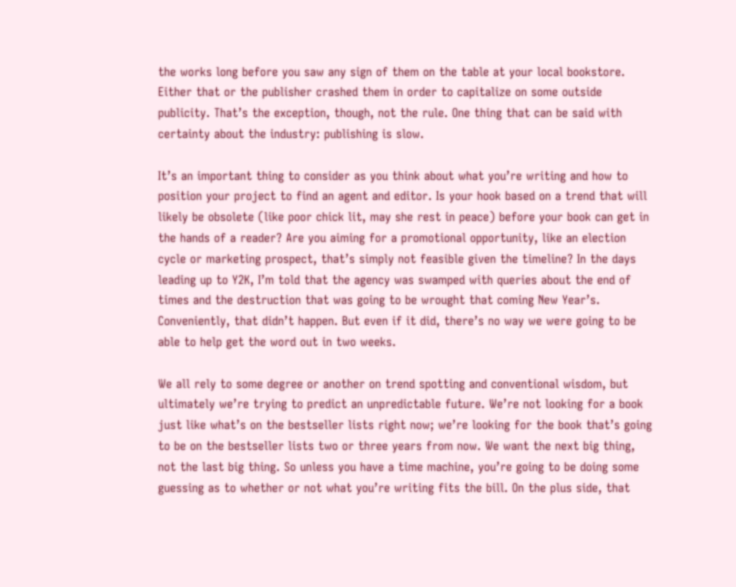the works long before you saw any sign of them on the table at your local bookstore. Either that or the publisher crashed them in order to capitalize on some outside publicity. That’s the exception, though, not the rule. One thing that can be said with certainty about the industry: publishing is slow.

It’s an important thing to consider as you think about what you’re writing and how to position your project to find an agent and editor. Is your hook based on a trend that will likely be obsolete (like poor chick lit, may she rest in peace) before your book can get in the hands of a reader? Are you aiming for a promotional opportunity, like an election cycle or marketing prospect, that’s simply not feasible given the timeline? In the days leading up to Y2K, I’m told that the agency was swamped with queries about the end of times and the destruction that was going to be wrought that coming New Year’s. Conveniently, that didn’t happen. But even if it did, there’s no way we were going to be able to help get the word out in two weeks.

We all rely to some degree or another on trend spotting and conventional wisdom, but ultimately we’re trying to predict an unpredictable future. We’re not looking for a book just like what’s on the bestseller lists right now; we’re looking for the book that’s going to be on the bestseller lists two or three years from now. We want the next big thing, not the last big thing. So unless you have a time machine, you’re going to be doing some guessing as to whether or not what you’re writing fits the bill. On the plus side, that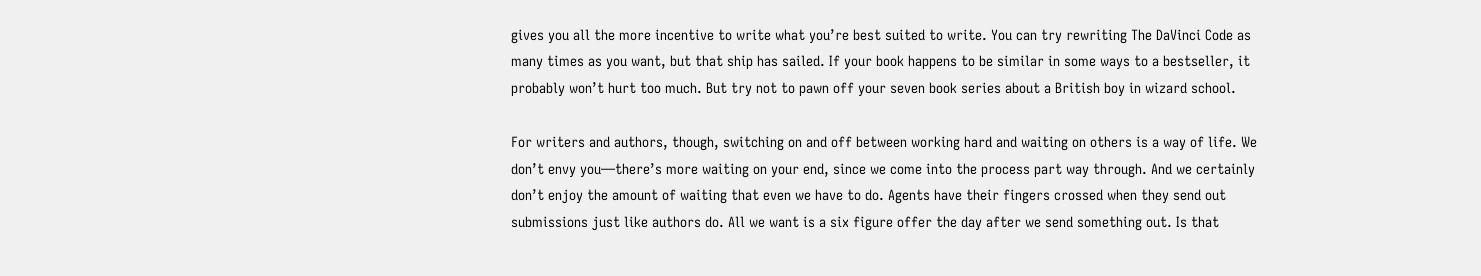gives you all the more incentive to write what you’re best suited to write. You can try rewriting The DaVinci Code as many times as you want, but that ship has sailed. If your book happens to be similar in some ways to a bestseller, it probably won’t hurt too much. But try not to pawn off your seven book series about a British boy in wizard school.

For writers and authors, though, switching on and off between working hard and waiting on others is a way of life. We don’t envy you—there’s more waiting on your end, since we come into the process part way through. And we certainly don’t enjoy the amount of waiting that even we have to do. Agents have their fingers crossed when they send out submissions just like authors do. All we want is a six figure offer the day after we send something out. Is that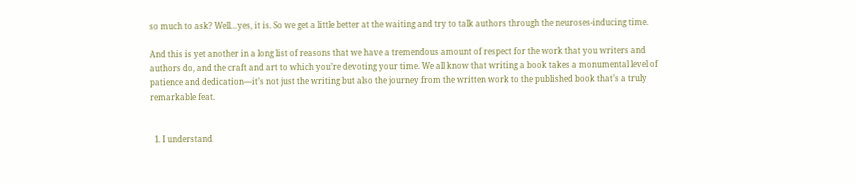so much to ask? Well…yes, it is. So we get a little better at the waiting and try to talk authors through the neuroses-inducing time.

And this is yet another in a long list of reasons that we have a tremendous amount of respect for the work that you writers and authors do, and the craft and art to which you’re devoting your time. We all know that writing a book takes a monumental level of patience and dedication—it’s not just the writing but also the journey from the written work to the published book that’s a truly remarkable feat.


  1. I understand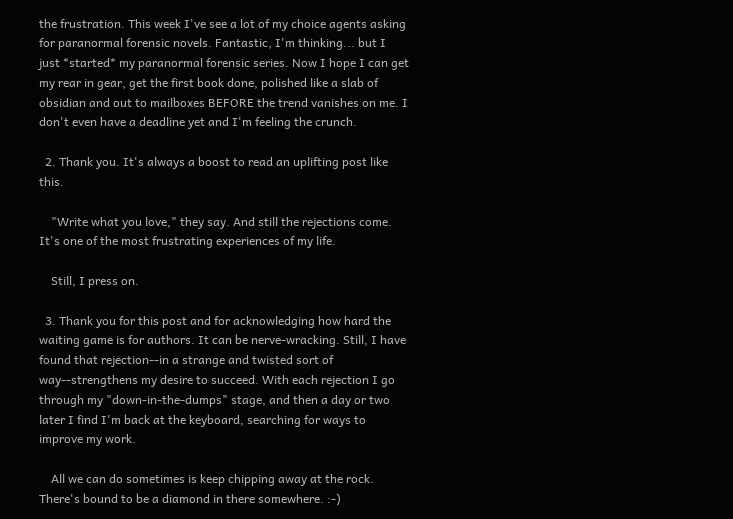the frustration. This week I've see a lot of my choice agents asking for paranormal forensic novels. Fantastic, I'm thinking... but I just *started* my paranormal forensic series. Now I hope I can get my rear in gear, get the first book done, polished like a slab of obsidian and out to mailboxes BEFORE the trend vanishes on me. I don't even have a deadline yet and I'm feeling the crunch.

  2. Thank you. It's always a boost to read an uplifting post like this.

    "Write what you love," they say. And still the rejections come. It's one of the most frustrating experiences of my life.

    Still, I press on.

  3. Thank you for this post and for acknowledging how hard the waiting game is for authors. It can be nerve-wracking. Still, I have found that rejection--in a strange and twisted sort of way--strengthens my desire to succeed. With each rejection I go through my "down-in-the-dumps" stage, and then a day or two later I find I'm back at the keyboard, searching for ways to improve my work.

    All we can do sometimes is keep chipping away at the rock. There's bound to be a diamond in there somewhere. :-)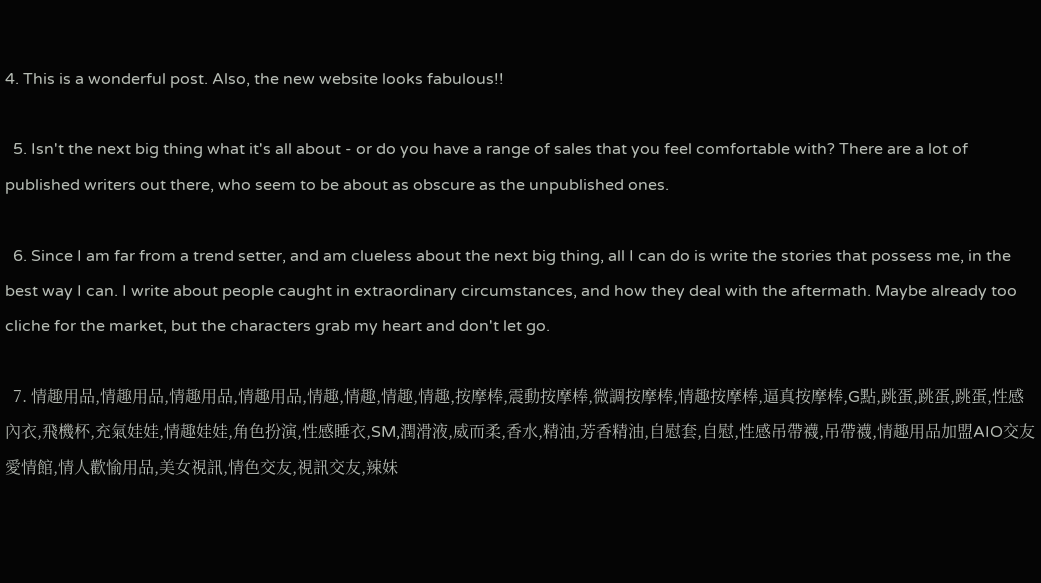4. This is a wonderful post. Also, the new website looks fabulous!!

  5. Isn't the next big thing what it's all about - or do you have a range of sales that you feel comfortable with? There are a lot of published writers out there, who seem to be about as obscure as the unpublished ones.

  6. Since I am far from a trend setter, and am clueless about the next big thing, all I can do is write the stories that possess me, in the best way I can. I write about people caught in extraordinary circumstances, and how they deal with the aftermath. Maybe already too cliche for the market, but the characters grab my heart and don't let go.

  7. 情趣用品,情趣用品,情趣用品,情趣用品,情趣,情趣,情趣,情趣,按摩棒,震動按摩棒,微調按摩棒,情趣按摩棒,逼真按摩棒,G點,跳蛋,跳蛋,跳蛋,性感內衣,飛機杯,充氣娃娃,情趣娃娃,角色扮演,性感睡衣,SM,潤滑液,威而柔,香水,精油,芳香精油,自慰套,自慰,性感吊帶襪,吊帶襪,情趣用品加盟AIO交友愛情館,情人歡愉用品,美女視訊,情色交友,視訊交友,辣妹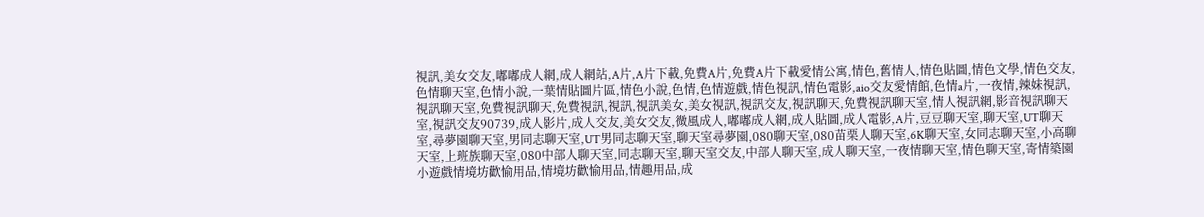視訊,美女交友,嘟嘟成人網,成人網站,A片,A片下載,免費A片,免費A片下載愛情公寓,情色,舊情人,情色貼圖,情色文學,情色交友,色情聊天室,色情小說,一葉情貼圖片區,情色小說,色情,色情遊戲,情色視訊,情色電影,aio交友愛情館,色情a片,一夜情,辣妹視訊,視訊聊天室,免費視訊聊天,免費視訊,視訊,視訊美女,美女視訊,視訊交友,視訊聊天,免費視訊聊天室,情人視訊網,影音視訊聊天室,視訊交友90739,成人影片,成人交友,美女交友,微風成人,嘟嘟成人網,成人貼圖,成人電影,A片,豆豆聊天室,聊天室,UT聊天室,尋夢園聊天室,男同志聊天室,UT男同志聊天室,聊天室尋夢園,080聊天室,080苗栗人聊天室,6K聊天室,女同志聊天室,小高聊天室,上班族聊天室,080中部人聊天室,同志聊天室,聊天室交友,中部人聊天室,成人聊天室,一夜情聊天室,情色聊天室,寄情築園小遊戲情境坊歡愉用品,情境坊歡愉用品,情趣用品,成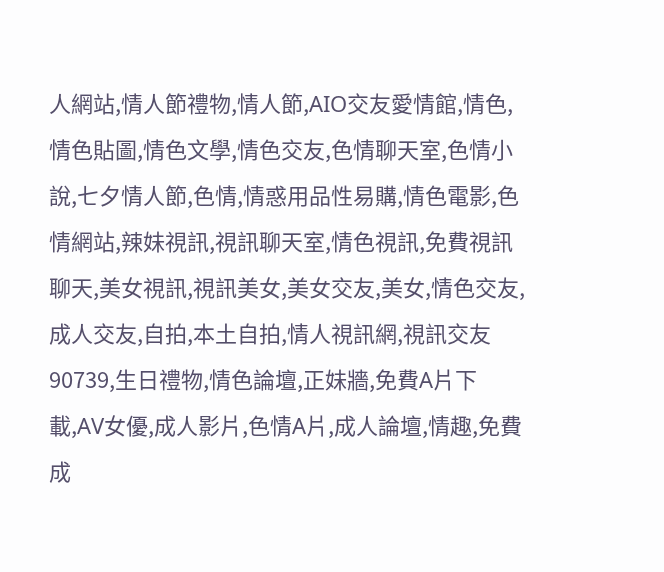人網站,情人節禮物,情人節,AIO交友愛情館,情色,情色貼圖,情色文學,情色交友,色情聊天室,色情小說,七夕情人節,色情,情惑用品性易購,情色電影,色情網站,辣妹視訊,視訊聊天室,情色視訊,免費視訊聊天,美女視訊,視訊美女,美女交友,美女,情色交友,成人交友,自拍,本土自拍,情人視訊網,視訊交友90739,生日禮物,情色論壇,正妹牆,免費A片下載,AV女優,成人影片,色情A片,成人論壇,情趣,免費成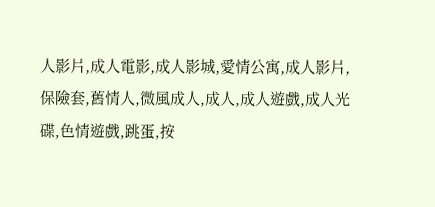人影片,成人電影,成人影城,愛情公寓,成人影片,保險套,舊情人,微風成人,成人,成人遊戲,成人光碟,色情遊戲,跳蛋,按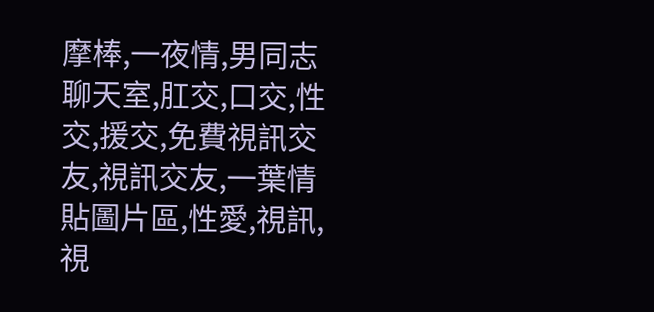摩棒,一夜情,男同志聊天室,肛交,口交,性交,援交,免費視訊交友,視訊交友,一葉情貼圖片區,性愛,視訊,視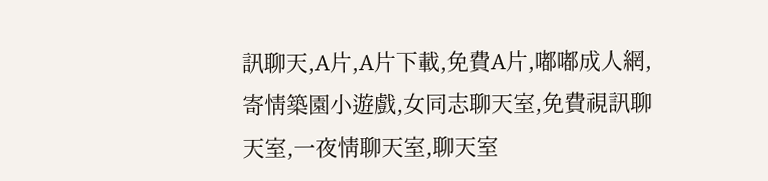訊聊天,A片,A片下載,免費A片,嘟嘟成人網,寄情築園小遊戲,女同志聊天室,免費視訊聊天室,一夜情聊天室,聊天室